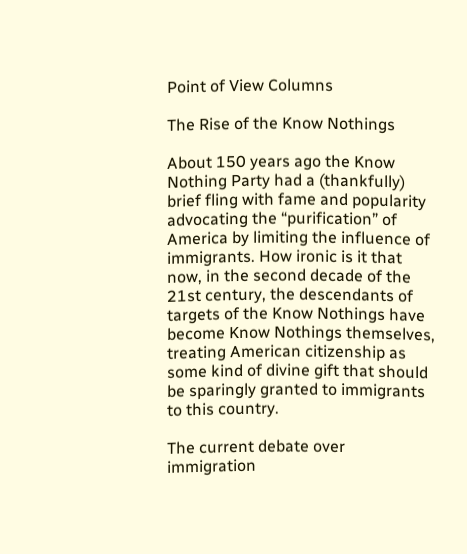Point of View Columns

The Rise of the Know Nothings

About 150 years ago the Know Nothing Party had a (thankfully) brief fling with fame and popularity advocating the “purification” of America by limiting the influence of immigrants. How ironic is it that now, in the second decade of the 21st century, the descendants of targets of the Know Nothings have become Know Nothings themselves, treating American citizenship as some kind of divine gift that should be sparingly granted to immigrants to this country.

The current debate over immigration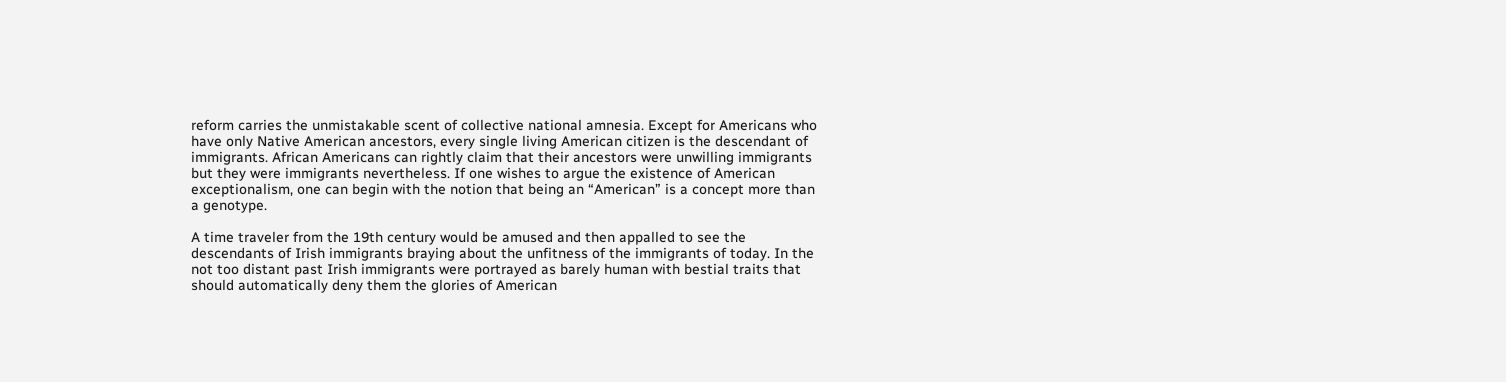reform carries the unmistakable scent of collective national amnesia. Except for Americans who have only Native American ancestors, every single living American citizen is the descendant of immigrants. African Americans can rightly claim that their ancestors were unwilling immigrants but they were immigrants nevertheless. If one wishes to argue the existence of American exceptionalism, one can begin with the notion that being an “American” is a concept more than a genotype.

A time traveler from the 19th century would be amused and then appalled to see the descendants of Irish immigrants braying about the unfitness of the immigrants of today. In the not too distant past Irish immigrants were portrayed as barely human with bestial traits that should automatically deny them the glories of American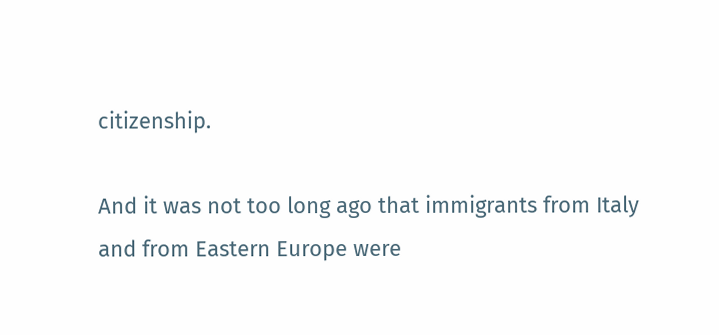citizenship.

And it was not too long ago that immigrants from Italy and from Eastern Europe were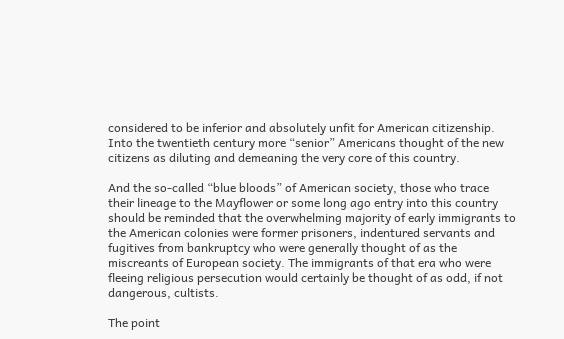considered to be inferior and absolutely unfit for American citizenship. Into the twentieth century more “senior” Americans thought of the new citizens as diluting and demeaning the very core of this country.

And the so-called “blue bloods” of American society, those who trace their lineage to the Mayflower or some long ago entry into this country should be reminded that the overwhelming majority of early immigrants to the American colonies were former prisoners, indentured servants and fugitives from bankruptcy who were generally thought of as the miscreants of European society. The immigrants of that era who were fleeing religious persecution would certainly be thought of as odd, if not dangerous, cultists.

The point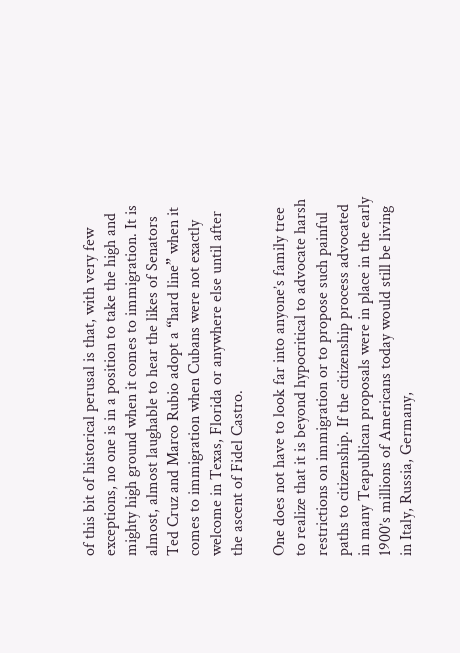of this bit of historical perusal is that, with very few exceptions, no one is in a position to take the high and mighty high ground when it comes to immigration. It is almost, almost laughable to hear the likes of Senators Ted Cruz and Marco Rubio adopt a “hard line” when it comes to immigration when Cubans were not exactly welcome in Texas, Florida or anywhere else until after the ascent of Fidel Castro.

One does not have to look far into anyone’s family tree to realize that it is beyond hypocritical to advocate harsh restrictions on immigration or to propose such painful paths to citizenship. If the citizenship process advocated in many Teapublican proposals were in place in the early 1900’s millions of Americans today would still be living in Italy, Russia, Germany,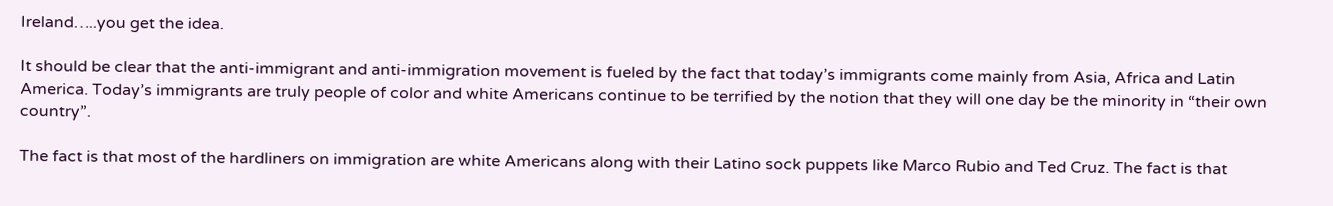Ireland…..you get the idea.

It should be clear that the anti-immigrant and anti-immigration movement is fueled by the fact that today’s immigrants come mainly from Asia, Africa and Latin America. Today’s immigrants are truly people of color and white Americans continue to be terrified by the notion that they will one day be the minority in “their own country”.

The fact is that most of the hardliners on immigration are white Americans along with their Latino sock puppets like Marco Rubio and Ted Cruz. The fact is that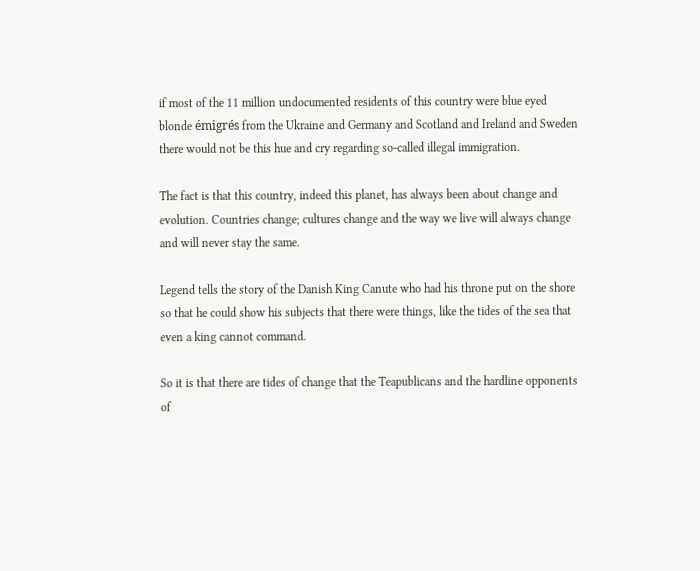if most of the 11 million undocumented residents of this country were blue eyed blonde émigrés from the Ukraine and Germany and Scotland and Ireland and Sweden there would not be this hue and cry regarding so-called illegal immigration.

The fact is that this country, indeed this planet, has always been about change and evolution. Countries change; cultures change and the way we live will always change and will never stay the same.

Legend tells the story of the Danish King Canute who had his throne put on the shore so that he could show his subjects that there were things, like the tides of the sea that even a king cannot command.

So it is that there are tides of change that the Teapublicans and the hardline opponents of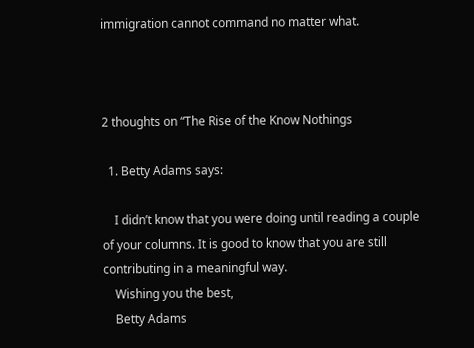immigration cannot command no matter what.



2 thoughts on “The Rise of the Know Nothings

  1. Betty Adams says:

    I didn’t know that you were doing until reading a couple of your columns. It is good to know that you are still contributing in a meaningful way.
    Wishing you the best,
    Betty Adams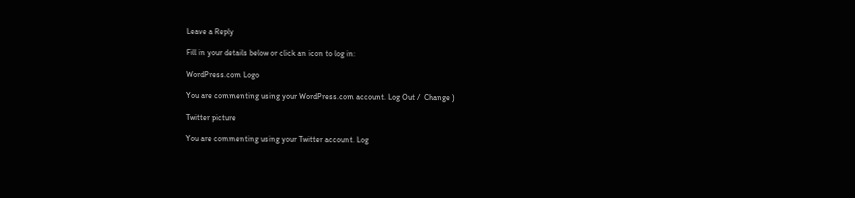Leave a Reply

Fill in your details below or click an icon to log in:

WordPress.com Logo

You are commenting using your WordPress.com account. Log Out /  Change )

Twitter picture

You are commenting using your Twitter account. Log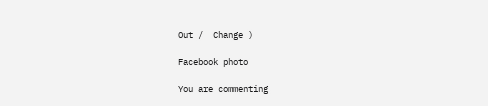Out /  Change )

Facebook photo

You are commenting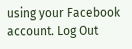using your Facebook account. Log Out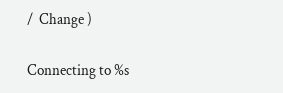/  Change )

Connecting to %s